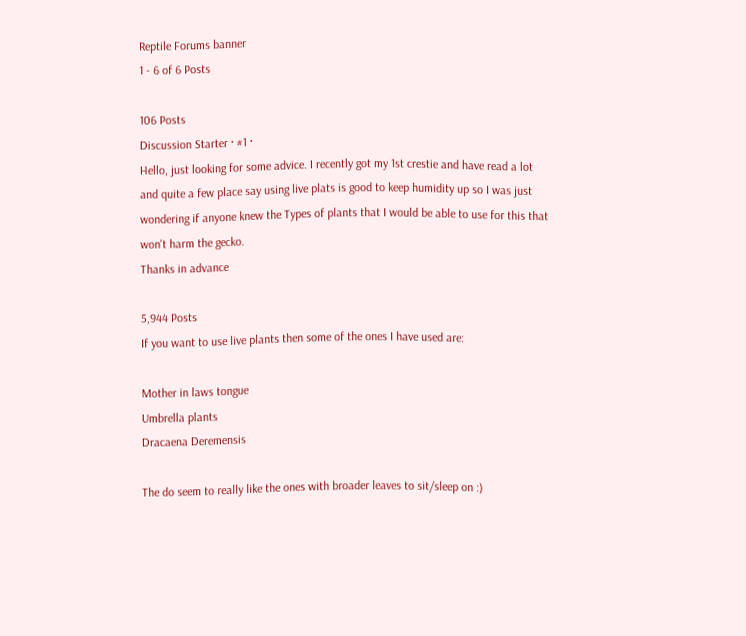Reptile Forums banner
1 - 6 of 6 Posts

106 Posts
Discussion Starter · #1 ·
Hello, just looking for some advice. I recently got my 1st crestie and have read a lot and quite a few place say using live plats is good to keep humidity up so I was just wondering if anyone knew the Types of plants that I would be able to use for this that won't harm the gecko.
Thanks in advance

5,944 Posts
If you want to use live plants then some of the ones I have used are:

Mother in laws tongue
Umbrella plants
Dracaena Deremensis

The do seem to really like the ones with broader leaves to sit/sleep on :)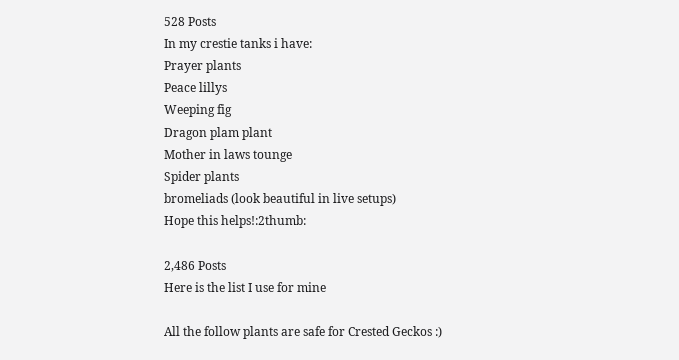528 Posts
In my crestie tanks i have:
Prayer plants
Peace lillys
Weeping fig
Dragon plam plant
Mother in laws tounge
Spider plants
bromeliads (look beautiful in live setups)
Hope this helps!:2thumb:

2,486 Posts
Here is the list I use for mine

All the follow plants are safe for Crested Geckos :)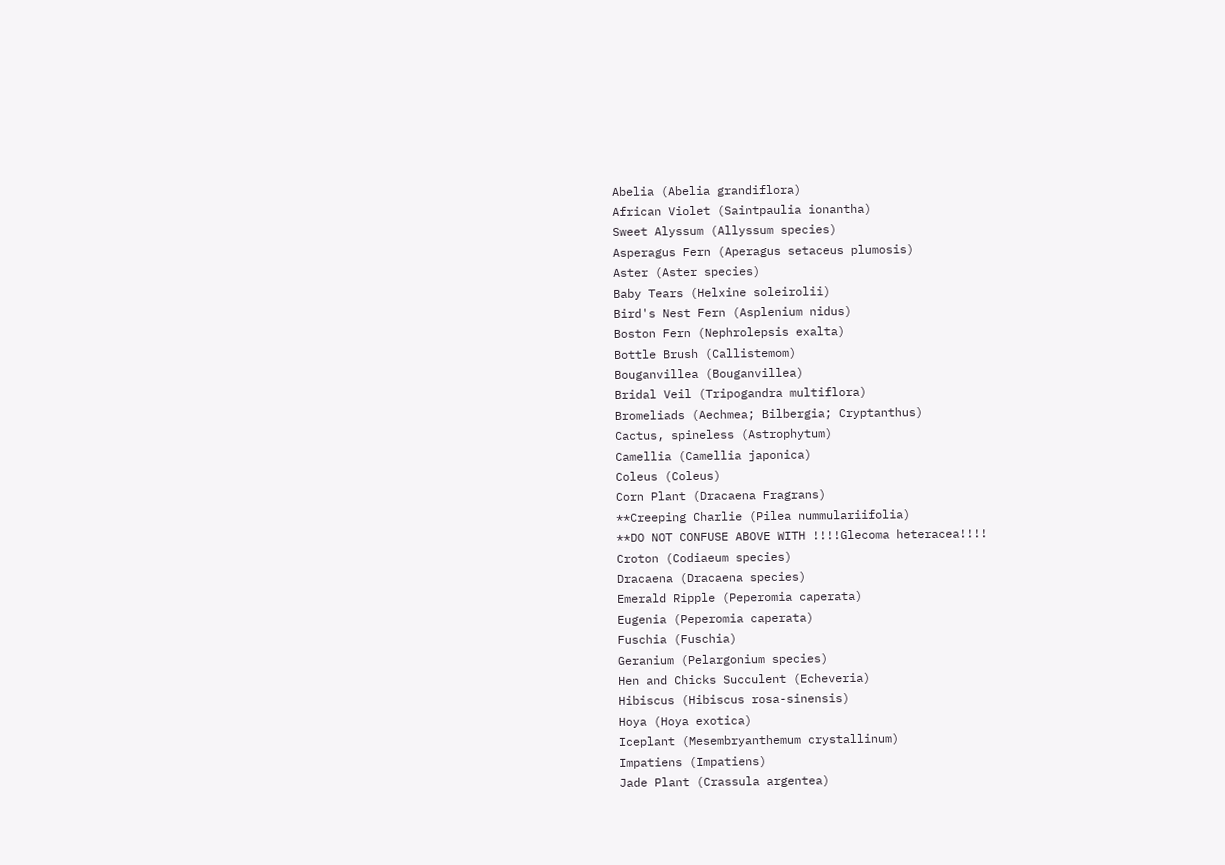Abelia (Abelia grandiflora)
African Violet (Saintpaulia ionantha)
Sweet Alyssum (Allyssum species)
Asperagus Fern (Aperagus setaceus plumosis)
Aster (Aster species)
Baby Tears (Helxine soleirolii)
Bird's Nest Fern (Asplenium nidus)
Boston Fern (Nephrolepsis exalta)
Bottle Brush (Callistemom)
Bouganvillea (Bouganvillea)
Bridal Veil (Tripogandra multiflora)
Bromeliads (Aechmea; Bilbergia; Cryptanthus)
Cactus, spineless (Astrophytum)
Camellia (Camellia japonica)
Coleus (Coleus)
Corn Plant (Dracaena Fragrans)
**Creeping Charlie (Pilea nummulariifolia)
**DO NOT CONFUSE ABOVE WITH !!!!Glecoma heteracea!!!!
Croton (Codiaeum species)
Dracaena (Dracaena species)
Emerald Ripple (Peperomia caperata)
Eugenia (Peperomia caperata)
Fuschia (Fuschia)
Geranium (Pelargonium species)
Hen and Chicks Succulent (Echeveria)
Hibiscus (Hibiscus rosa-sinensis)
Hoya (Hoya exotica)
Iceplant (Mesembryanthemum crystallinum)
Impatiens (Impatiens)
Jade Plant (Crassula argentea)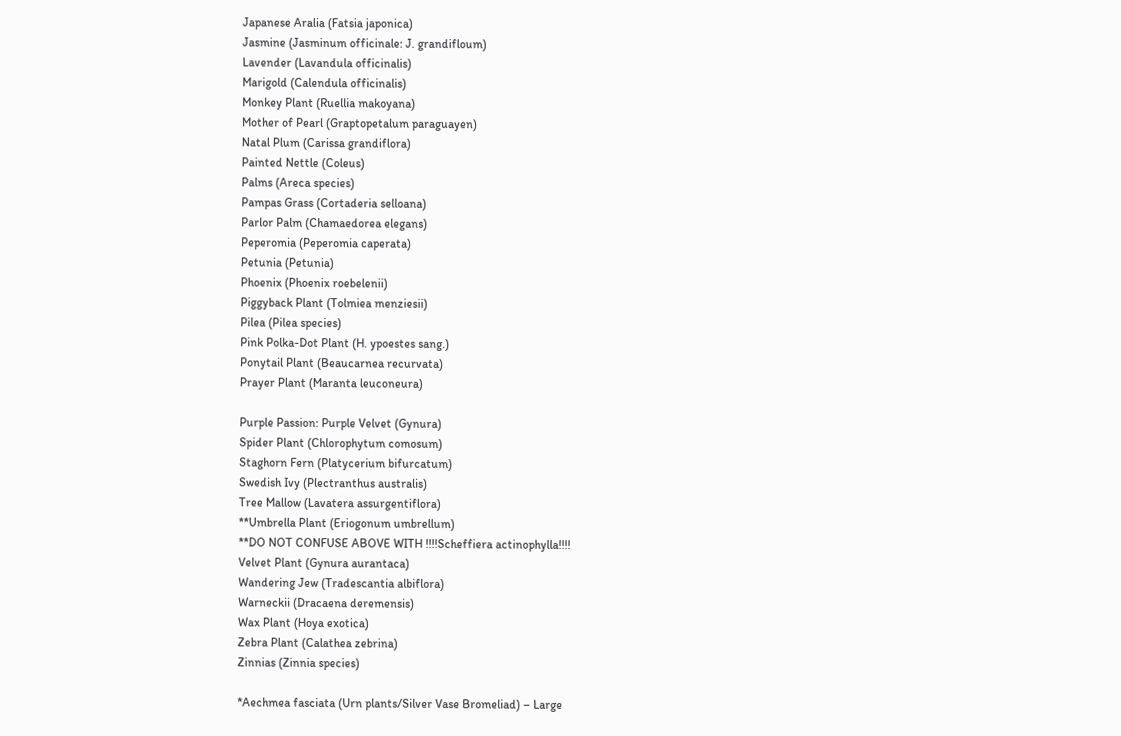Japanese Aralia (Fatsia japonica)
Jasmine (Jasminum officinale: J. grandifloum)
Lavender (Lavandula officinalis)
Marigold (Calendula officinalis)
Monkey Plant (Ruellia makoyana)
Mother of Pearl (Graptopetalum paraguayen)
Natal Plum (Carissa grandiflora)
Painted Nettle (Coleus)
Palms (Areca species)
Pampas Grass (Cortaderia selloana)
Parlor Palm (Chamaedorea elegans)
Peperomia (Peperomia caperata)
Petunia (Petunia)
Phoenix (Phoenix roebelenii)
Piggyback Plant (Tolmiea menziesii)
Pilea (Pilea species)
Pink Polka-Dot Plant (H. ypoestes sang.)
Ponytail Plant (Beaucarnea recurvata)
Prayer Plant (Maranta leuconeura)

Purple Passion: Purple Velvet (Gynura)
Spider Plant (Chlorophytum comosum)
Staghorn Fern (Platycerium bifurcatum)
Swedish Ivy (Plectranthus australis)
Tree Mallow (Lavatera assurgentiflora)
**Umbrella Plant (Eriogonum umbrellum)
**DO NOT CONFUSE ABOVE WITH !!!!Scheffiera actinophylla!!!!
Velvet Plant (Gynura aurantaca)
Wandering Jew (Tradescantia albiflora)
Warneckii (Dracaena deremensis)
Wax Plant (Hoya exotica)
Zebra Plant (Calathea zebrina)
Zinnias (Zinnia species)

*Aechmea fasciata (Urn plants/Silver Vase Bromeliad) – Large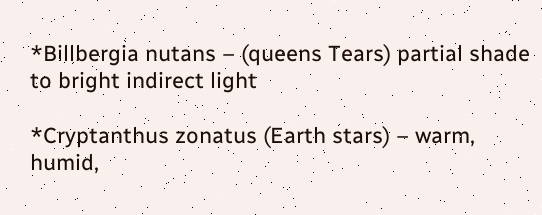*Billbergia nutans – (queens Tears) partial shade to bright indirect light

*Cryptanthus zonatus (Earth stars) – warm, humid,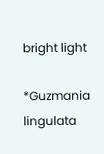bright light

*Guzmania lingulata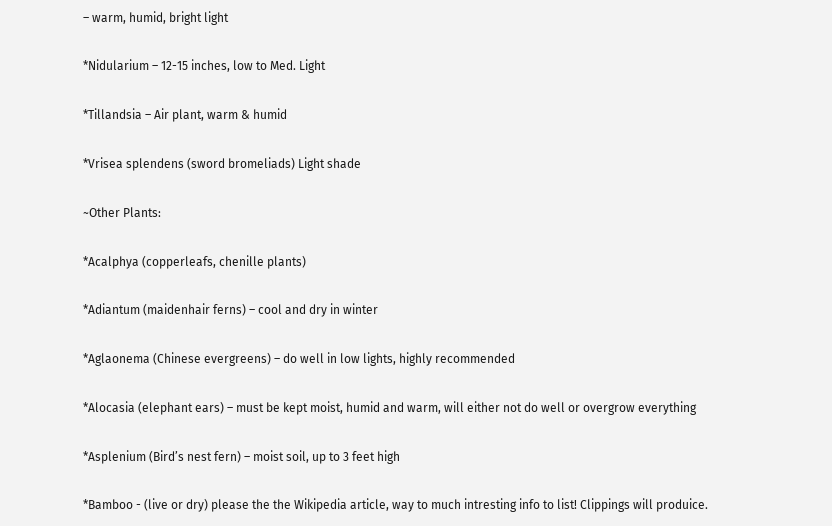– warm, humid, bright light

*Nidularium – 12-15 inches, low to Med. Light

*Tillandsia – Air plant, warm & humid

*Vrisea splendens (sword bromeliads) Light shade

~Other Plants:

*Acalphya (copperleafs, chenille plants)

*Adiantum (maidenhair ferns) – cool and dry in winter

*Aglaonema (Chinese evergreens) – do well in low lights, highly recommended

*Alocasia (elephant ears) – must be kept moist, humid and warm, will either not do well or overgrow everything

*Asplenium (Bird’s nest fern) – moist soil, up to 3 feet high

*Bamboo - (live or dry) please the the Wikipedia article, way to much intresting info to list! Clippings will produice.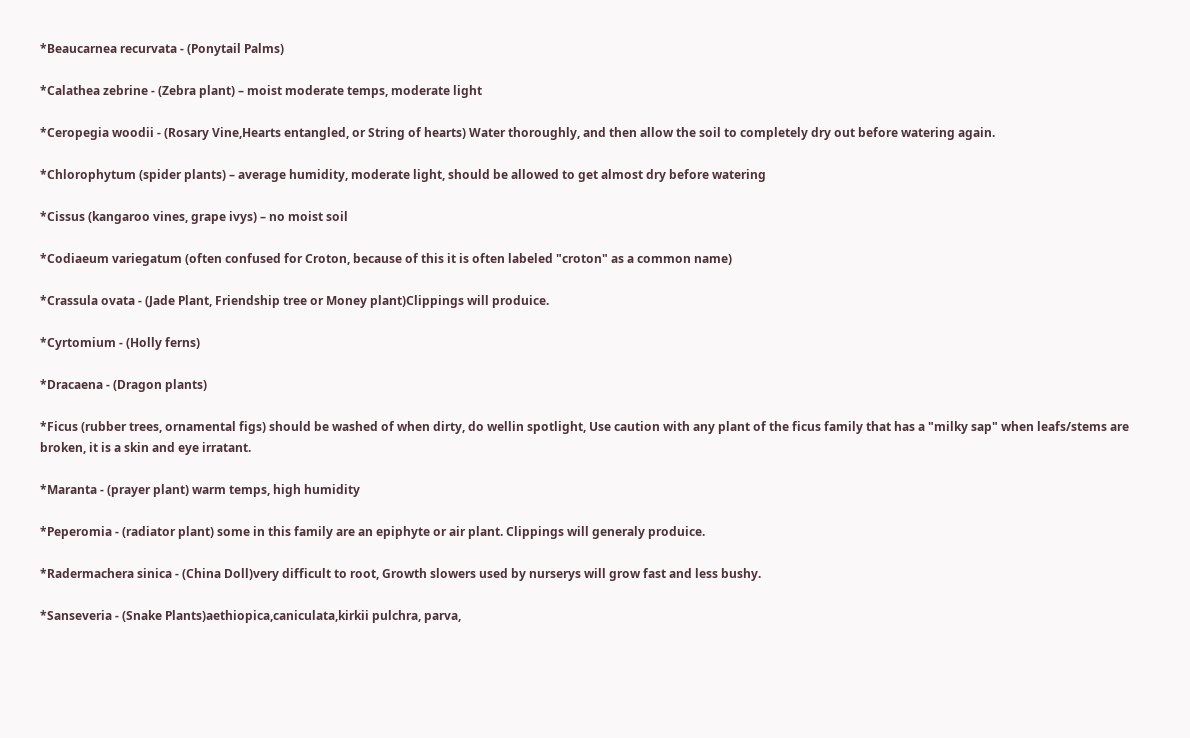*Beaucarnea recurvata - (Ponytail Palms)

*Calathea zebrine - (Zebra plant) – moist moderate temps, moderate light

*Ceropegia woodii - (Rosary Vine,Hearts entangled, or String of hearts) Water thoroughly, and then allow the soil to completely dry out before watering again.

*Chlorophytum (spider plants) – average humidity, moderate light, should be allowed to get almost dry before watering

*Cissus (kangaroo vines, grape ivys) – no moist soil

*Codiaeum variegatum (often confused for Croton, because of this it is often labeled "croton" as a common name)

*Crassula ovata - (Jade Plant, Friendship tree or Money plant)Clippings will produice.

*Cyrtomium - (Holly ferns)

*Dracaena - (Dragon plants)

*Ficus (rubber trees, ornamental figs) should be washed of when dirty, do wellin spotlight, Use caution with any plant of the ficus family that has a "milky sap" when leafs/stems are broken, it is a skin and eye irratant.

*Maranta - (prayer plant) warm temps, high humidity

*Peperomia - (radiator plant) some in this family are an epiphyte or air plant. Clippings will generaly produice.

*Radermachera sinica - (China Doll)very difficult to root, Growth slowers used by nurserys will grow fast and less bushy.

*Sanseveria - (Snake Plants)aethiopica,caniculata,kirkii pulchra, parva,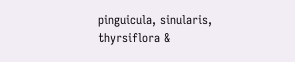pinguicula, sinularis, thyrsiflora &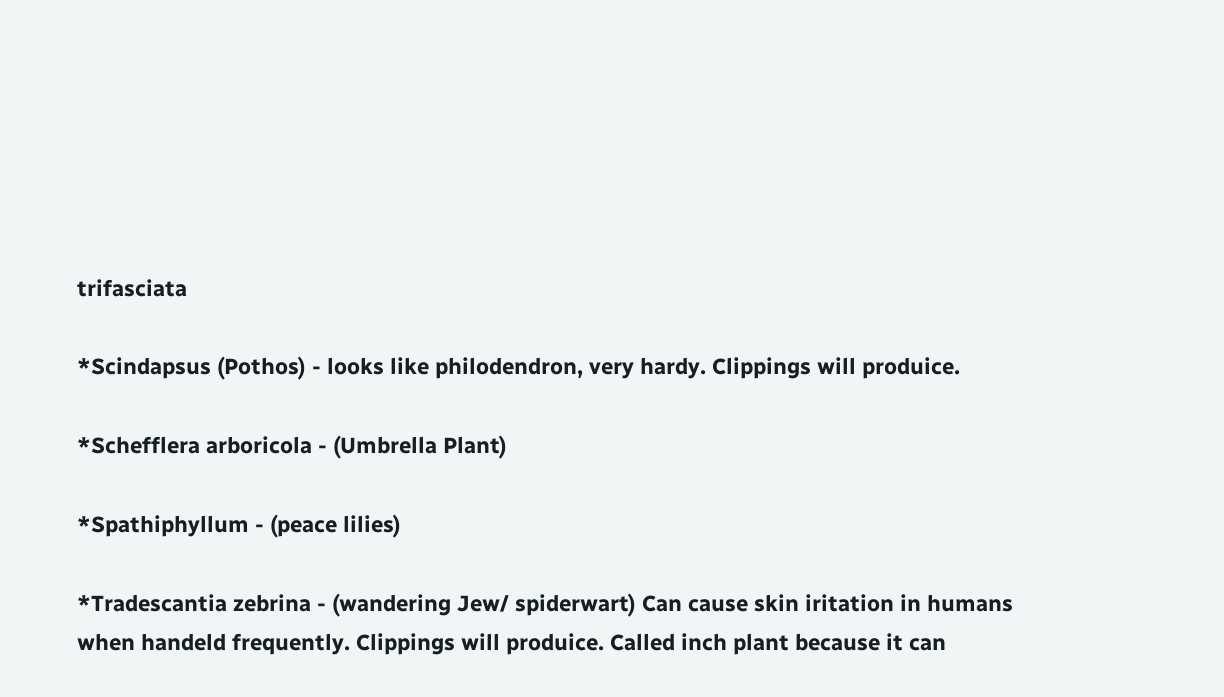trifasciata

*Scindapsus (Pothos) - looks like philodendron, very hardy. Clippings will produice.

*Schefflera arboricola - (Umbrella Plant)

*Spathiphyllum - (peace lilies)

*Tradescantia zebrina - (wandering Jew/ spiderwart) Can cause skin iritation in humans when handeld frequently. Clippings will produice. Called inch plant because it can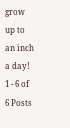grow up to an inch a day!
1 - 6 of 6 Posts